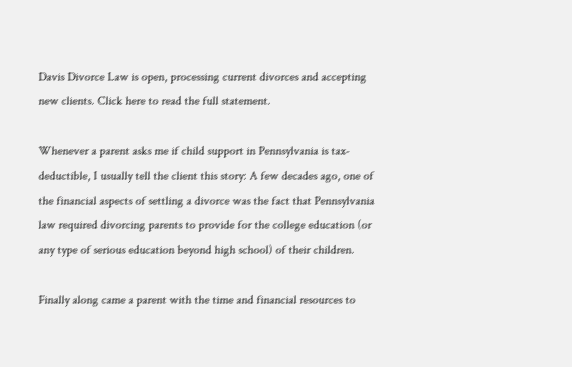Davis Divorce Law is open, processing current divorces and accepting new clients. Click here to read the full statement.

Whenever a parent asks me if child support in Pennsylvania is tax-deductible, I usually tell the client this story: A few decades ago, one of the financial aspects of settling a divorce was the fact that Pennsylvania law required divorcing parents to provide for the college education (or any type of serious education beyond high school) of their children.

Finally along came a parent with the time and financial resources to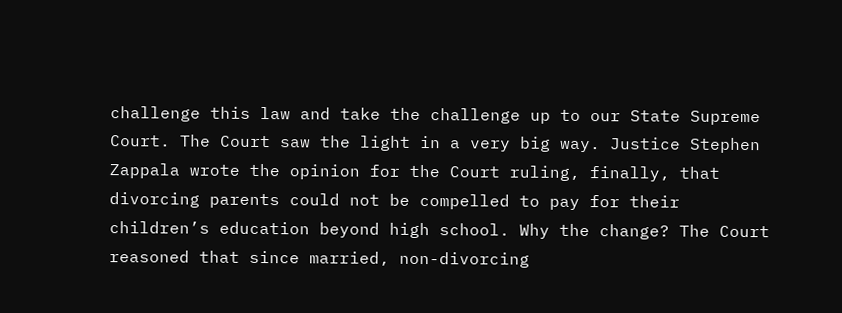challenge this law and take the challenge up to our State Supreme Court. The Court saw the light in a very big way. Justice Stephen Zappala wrote the opinion for the Court ruling, finally, that divorcing parents could not be compelled to pay for their children’s education beyond high school. Why the change? The Court reasoned that since married, non-divorcing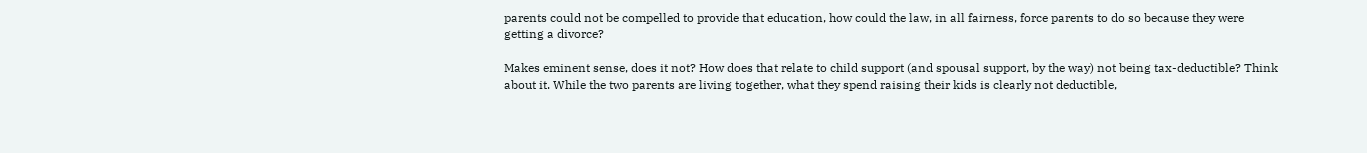parents could not be compelled to provide that education, how could the law, in all fairness, force parents to do so because they were getting a divorce?

Makes eminent sense, does it not? How does that relate to child support (and spousal support, by the way) not being tax-deductible? Think about it. While the two parents are living together, what they spend raising their kids is clearly not deductible,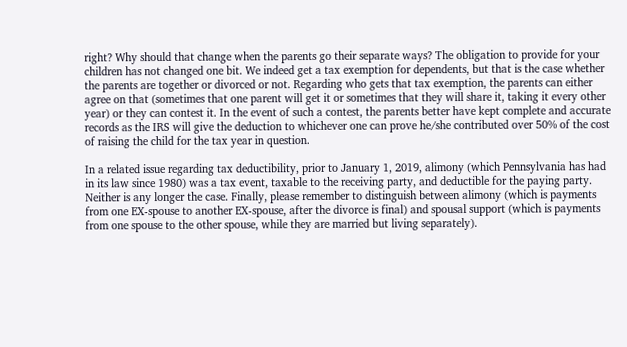right? Why should that change when the parents go their separate ways? The obligation to provide for your children has not changed one bit. We indeed get a tax exemption for dependents, but that is the case whether the parents are together or divorced or not. Regarding who gets that tax exemption, the parents can either agree on that (sometimes that one parent will get it or sometimes that they will share it, taking it every other year) or they can contest it. In the event of such a contest, the parents better have kept complete and accurate records as the IRS will give the deduction to whichever one can prove he/she contributed over 50% of the cost of raising the child for the tax year in question.

In a related issue regarding tax deductibility, prior to January 1, 2019, alimony (which Pennsylvania has had in its law since 1980) was a tax event, taxable to the receiving party, and deductible for the paying party. Neither is any longer the case. Finally, please remember to distinguish between alimony (which is payments from one EX-spouse to another EX-spouse, after the divorce is final) and spousal support (which is payments from one spouse to the other spouse, while they are married but living separately).